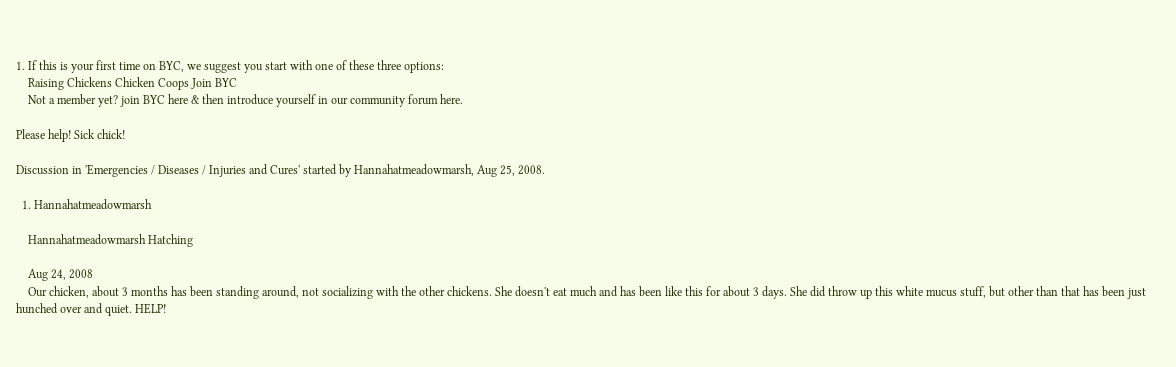1. If this is your first time on BYC, we suggest you start with one of these three options:
    Raising Chickens Chicken Coops Join BYC
    Not a member yet? join BYC here & then introduce yourself in our community forum here.

Please help! Sick chick!

Discussion in 'Emergencies / Diseases / Injuries and Cures' started by Hannahatmeadowmarsh, Aug 25, 2008.

  1. Hannahatmeadowmarsh

    Hannahatmeadowmarsh Hatching

    Aug 24, 2008
    Our chicken, about 3 months has been standing around, not socializing with the other chickens. She doesn't eat much and has been like this for about 3 days. She did throw up this white mucus stuff, but other than that has been just hunched over and quiet. HELP!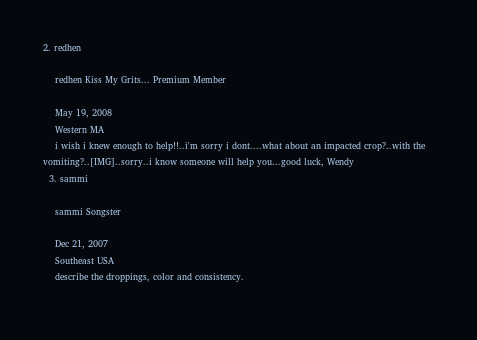2. redhen

    redhen Kiss My Grits... Premium Member

    May 19, 2008
    Western MA
    i wish i knew enough to help!!..i'm sorry i dont....what about an impacted crop?..with the vomiting?..[IMG]..sorry..i know someone will help you...good luck, Wendy
  3. sammi

    sammi Songster

    Dec 21, 2007
    Southeast USA
    describe the droppings, color and consistency.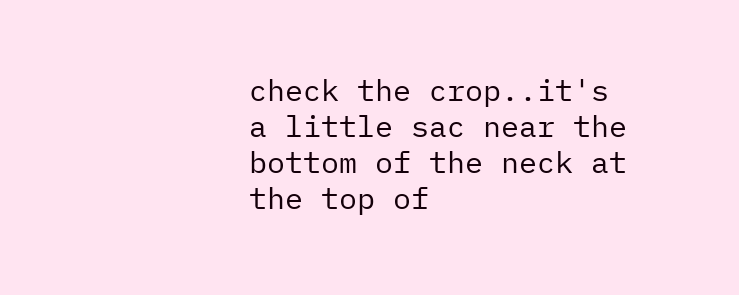check the crop..it's a little sac near the bottom of the neck at the top of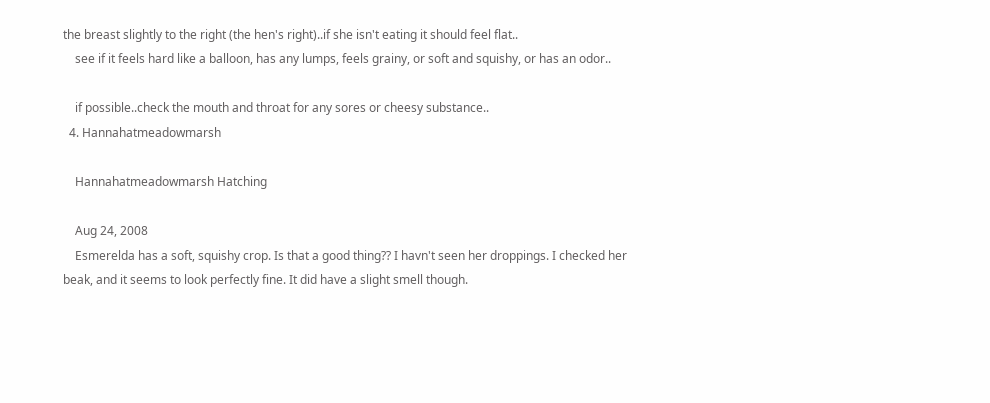the breast slightly to the right (the hen's right)..if she isn't eating it should feel flat..
    see if it feels hard like a balloon, has any lumps, feels grainy, or soft and squishy, or has an odor..

    if possible..check the mouth and throat for any sores or cheesy substance..
  4. Hannahatmeadowmarsh

    Hannahatmeadowmarsh Hatching

    Aug 24, 2008
    Esmerelda has a soft, squishy crop. Is that a good thing?? I havn't seen her droppings. I checked her beak, and it seems to look perfectly fine. It did have a slight smell though.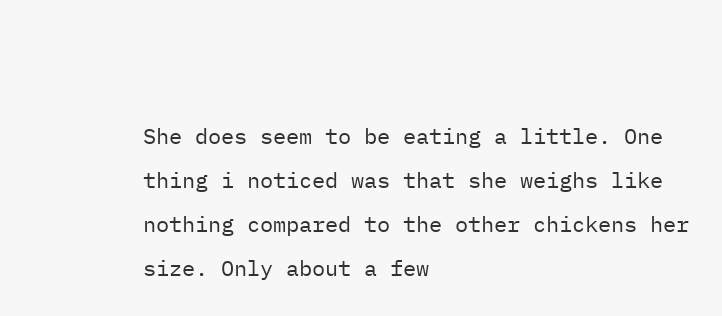She does seem to be eating a little. One thing i noticed was that she weighs like nothing compared to the other chickens her size. Only about a few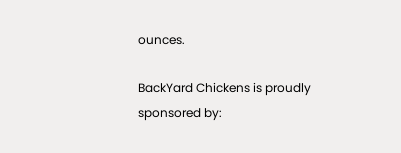ounces.

BackYard Chickens is proudly sponsored by: